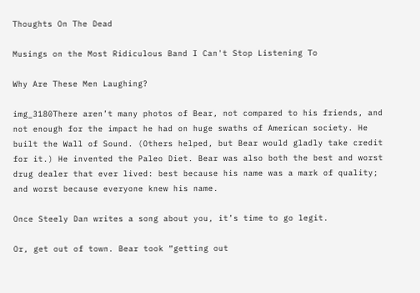Thoughts On The Dead

Musings on the Most Ridiculous Band I Can't Stop Listening To

Why Are These Men Laughing?

img_3180There aren’t many photos of Bear, not compared to his friends, and not enough for the impact he had on huge swaths of American society. He built the Wall of Sound. (Others helped, but Bear would gladly take credit for it.) He invented the Paleo Diet. Bear was also both the best and worst drug dealer that ever lived: best because his name was a mark of quality; and worst because everyone knew his name.

Once Steely Dan writes a song about you, it’s time to go legit.

Or, get out of town. Bear took “getting out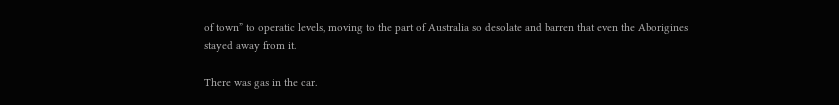of town” to operatic levels, moving to the part of Australia so desolate and barren that even the Aborigines stayed away from it.

There was gas in the car.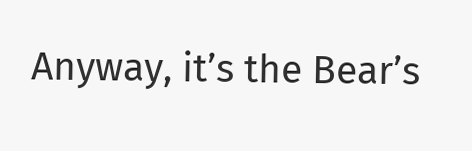Anyway, it’s the Bear’s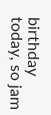birthday today, so jam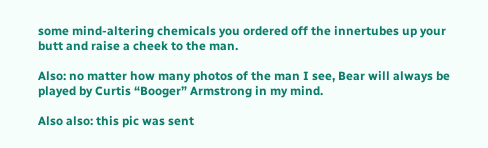some mind-altering chemicals you ordered off the innertubes up your butt and raise a cheek to the man.

Also: no matter how many photos of the man I see, Bear will always be played by Curtis “Booger” Armstrong in my mind.

Also also: this pic was sent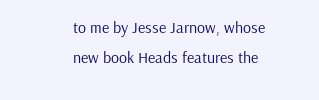to me by Jesse Jarnow, whose new book Heads features the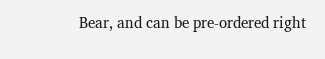Bear, and can be pre-ordered right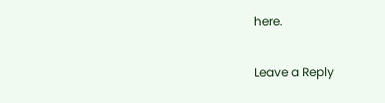here.

Leave a Reply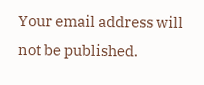Your email address will not be published.